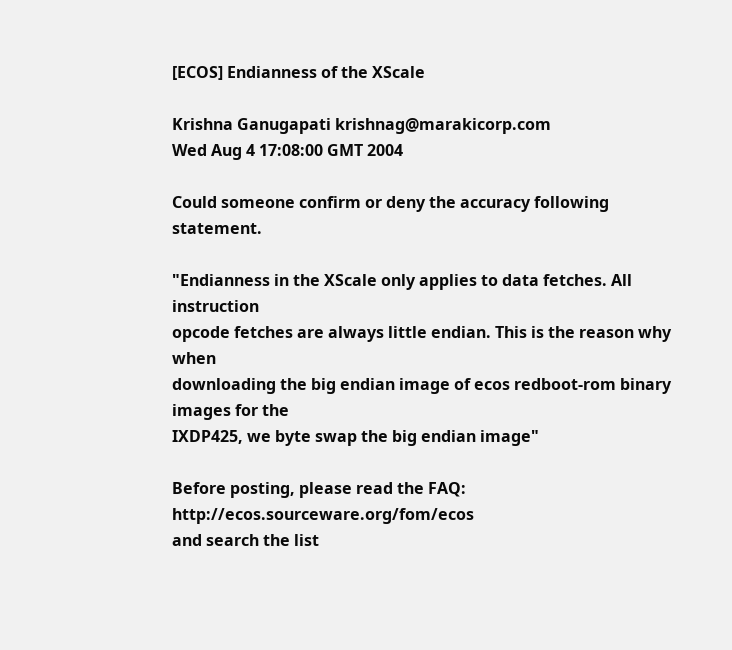[ECOS] Endianness of the XScale

Krishna Ganugapati krishnag@marakicorp.com
Wed Aug 4 17:08:00 GMT 2004

Could someone confirm or deny the accuracy following statement.

"Endianness in the XScale only applies to data fetches. All instruction
opcode fetches are always little endian. This is the reason why when
downloading the big endian image of ecos redboot-rom binary images for the
IXDP425, we byte swap the big endian image"

Before posting, please read the FAQ: http://ecos.sourceware.org/fom/ecos
and search the list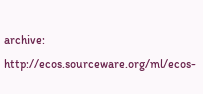archive: http://ecos.sourceware.org/ml/ecos-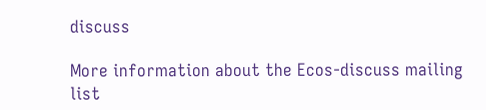discuss

More information about the Ecos-discuss mailing list